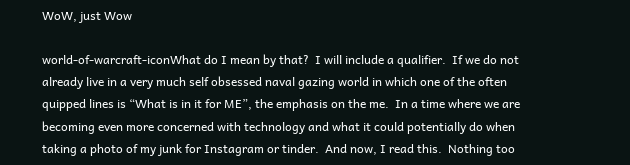WoW, just Wow

world-of-warcraft-iconWhat do I mean by that?  I will include a qualifier.  If we do not already live in a very much self obsessed naval gazing world in which one of the often quipped lines is “What is in it for ME”, the emphasis on the me.  In a time where we are becoming even more concerned with technology and what it could potentially do when taking a photo of my junk for Instagram or tinder.  And now, I read this.  Nothing too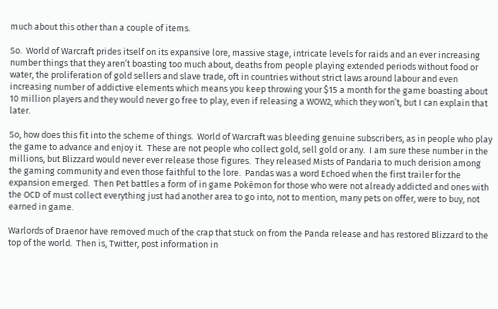much about this other than a couple of items.

So.  World of Warcraft prides itself on its expansive lore, massive stage, intricate levels for raids and an ever increasing number things that they aren’t boasting too much about, deaths from people playing extended periods without food or water, the proliferation of gold sellers and slave trade, oft in countries without strict laws around labour and even increasing number of addictive elements which means you keep throwing your $15 a month for the game boasting about 10 million players and they would never go free to play, even if releasing a WOW2, which they won’t, but I can explain that later.

So, how does this fit into the scheme of things.  World of Warcraft was bleeding genuine subscribers, as in people who play the game to advance and enjoy it.  These are not people who collect gold, sell gold or any.  I am sure these number in the millions, but Blizzard would never ever release those figures.  They released Mists of Pandaria to much derision among the gaming community and even those faithful to the lore.  Pandas was a word Echoed when the first trailer for the expansion emerged.  Then Pet battles a form of in game Pokémon for those who were not already addicted and ones with the OCD of must collect everything just had another area to go into, not to mention, many pets on offer, were to buy, not earned in game.

Warlords of Draenor have removed much of the crap that stuck on from the Panda release and has restored Blizzard to the top of the world.  Then is, Twitter, post information in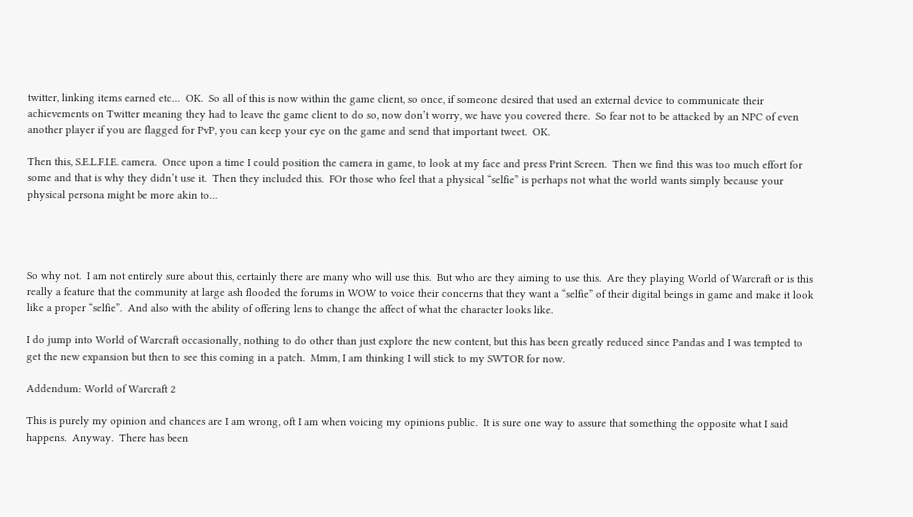twitter, linking items earned etc…  OK.  So all of this is now within the game client, so once, if someone desired that used an external device to communicate their achievements on Twitter meaning they had to leave the game client to do so, now don’t worry, we have you covered there.  So fear not to be attacked by an NPC of even another player if you are flagged for PvP, you can keep your eye on the game and send that important tweet.  OK.

Then this, S.E.L.F.I.E. camera.  Once upon a time I could position the camera in game, to look at my face and press Print Screen.  Then we find this was too much effort for some and that is why they didn’t use it.  Then they included this.  FOr those who feel that a physical “selfie” is perhaps not what the world wants simply because your physical persona might be more akin to…




So why not.  I am not entirely sure about this, certainly there are many who will use this.  But who are they aiming to use this.  Are they playing World of Warcraft or is this really a feature that the community at large ash flooded the forums in WOW to voice their concerns that they want a “selfie” of their digital beings in game and make it look like a proper “selfie”.  And also with the ability of offering lens to change the affect of what the character looks like.

I do jump into World of Warcraft occasionally, nothing to do other than just explore the new content, but this has been greatly reduced since Pandas and I was tempted to get the new expansion but then to see this coming in a patch.  Mmm, I am thinking I will stick to my SWTOR for now.

Addendum: World of Warcraft 2

This is purely my opinion and chances are I am wrong, oft I am when voicing my opinions public.  It is sure one way to assure that something the opposite what I said happens.  Anyway.  There has been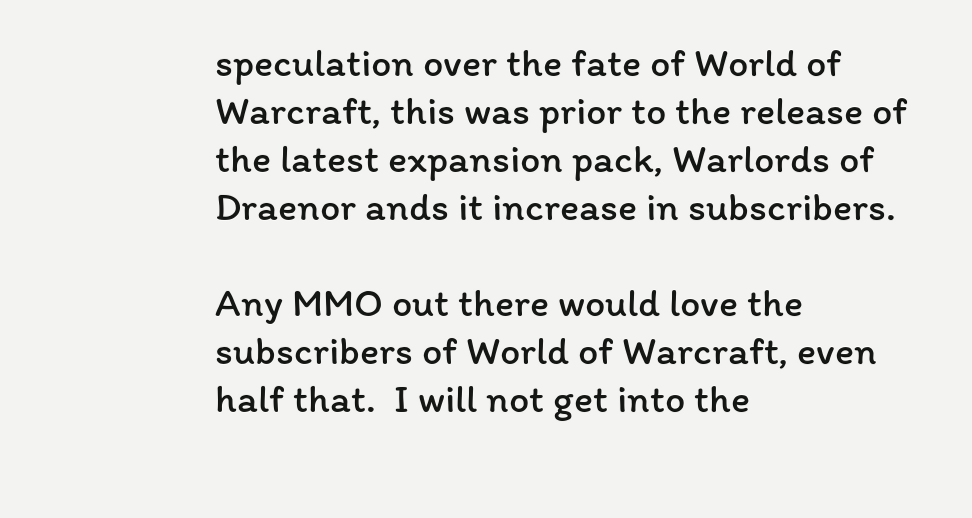speculation over the fate of World of Warcraft, this was prior to the release of the latest expansion pack, Warlords of Draenor ands it increase in subscribers.

Any MMO out there would love the subscribers of World of Warcraft, even half that.  I will not get into the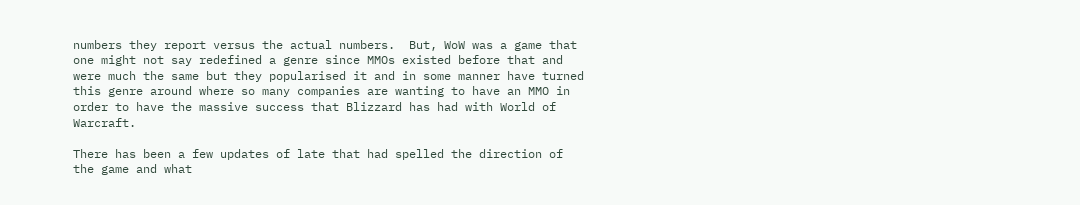numbers they report versus the actual numbers.  But, WoW was a game that one might not say redefined a genre since MMOs existed before that and were much the same but they popularised it and in some manner have turned this genre around where so many companies are wanting to have an MMO in order to have the massive success that Blizzard has had with World of Warcraft.

There has been a few updates of late that had spelled the direction of the game and what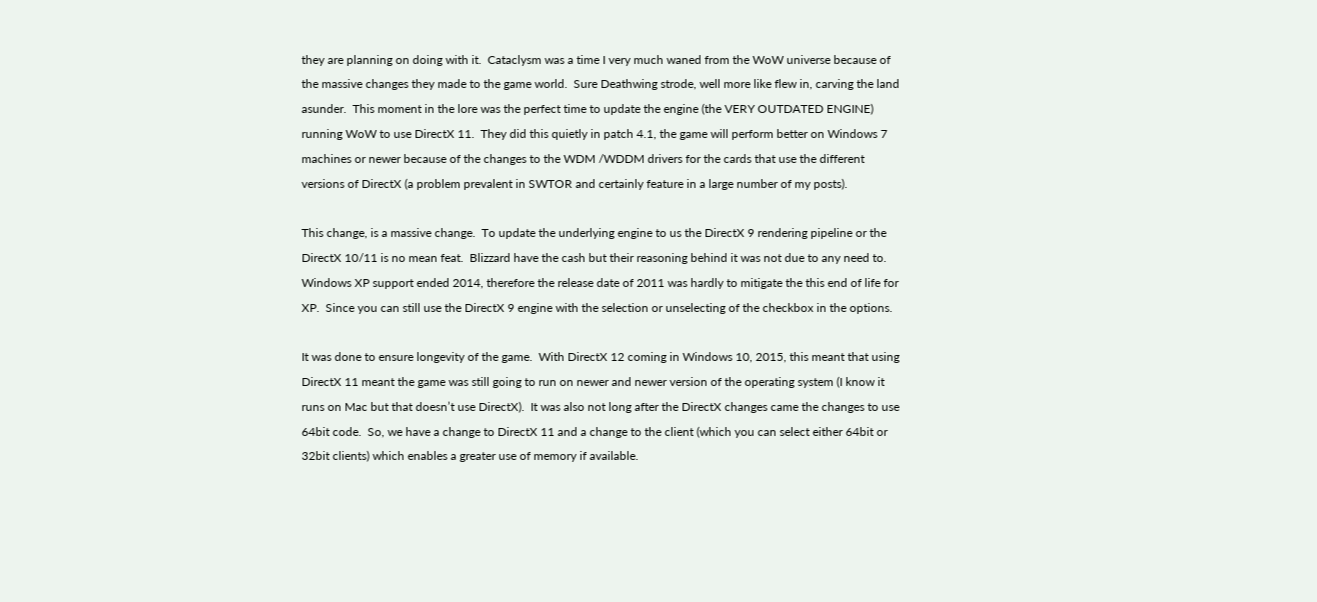they are planning on doing with it.  Cataclysm was a time I very much waned from the WoW universe because of the massive changes they made to the game world.  Sure Deathwing strode, well more like flew in, carving the land asunder.  This moment in the lore was the perfect time to update the engine (the VERY OUTDATED ENGINE) running WoW to use DirectX 11.  They did this quietly in patch 4.1, the game will perform better on Windows 7 machines or newer because of the changes to the WDM /WDDM drivers for the cards that use the different versions of DirectX (a problem prevalent in SWTOR and certainly feature in a large number of my posts).

This change, is a massive change.  To update the underlying engine to us the DirectX 9 rendering pipeline or the DirectX 10/11 is no mean feat.  Blizzard have the cash but their reasoning behind it was not due to any need to.  Windows XP support ended 2014, therefore the release date of 2011 was hardly to mitigate the this end of life for XP.  Since you can still use the DirectX 9 engine with the selection or unselecting of the checkbox in the options.

It was done to ensure longevity of the game.  With DirectX 12 coming in Windows 10, 2015, this meant that using DirectX 11 meant the game was still going to run on newer and newer version of the operating system (I know it runs on Mac but that doesn’t use DirectX).  It was also not long after the DirectX changes came the changes to use 64bit code.  So, we have a change to DirectX 11 and a change to the client (which you can select either 64bit or 32bit clients) which enables a greater use of memory if available.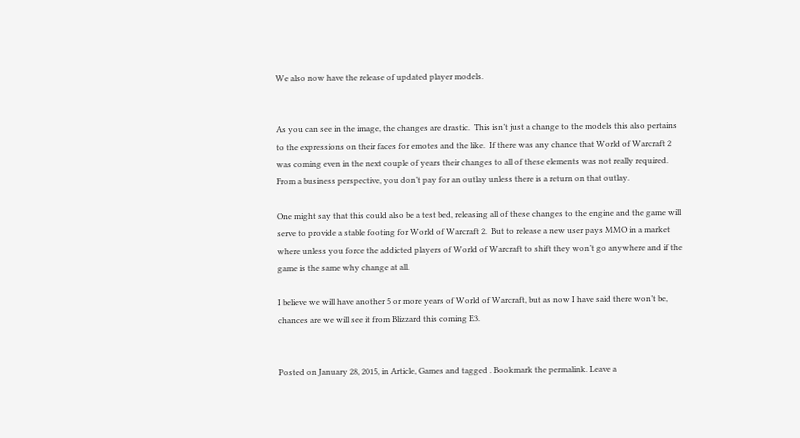We also now have the release of updated player models.


As you can see in the image, the changes are drastic.  This isn’t just a change to the models this also pertains to the expressions on their faces for emotes and the like.  If there was any chance that World of Warcraft 2 was coming even in the next couple of years their changes to all of these elements was not really required.  From a business perspective, you don’t pay for an outlay unless there is a return on that outlay.

One might say that this could also be a test bed, releasing all of these changes to the engine and the game will serve to provide a stable footing for World of Warcraft 2.  But to release a new user pays MMO in a market where unless you force the addicted players of World of Warcraft to shift they won’t go anywhere and if the game is the same why change at all.

I believe we will have another 5 or more years of World of Warcraft, but as now I have said there won’t be, chances are we will see it from Blizzard this coming E3.


Posted on January 28, 2015, in Article, Games and tagged . Bookmark the permalink. Leave a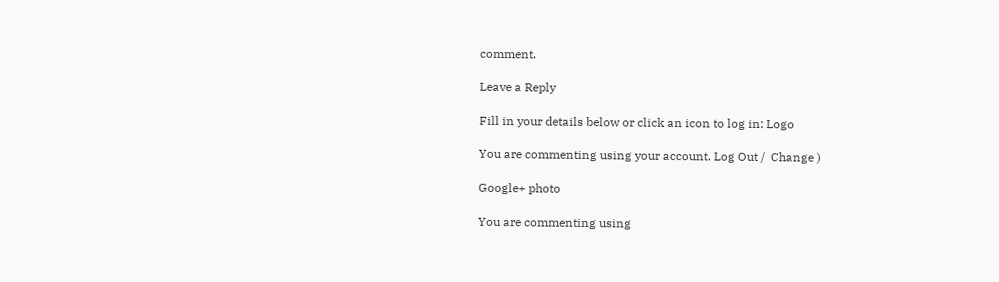comment.

Leave a Reply

Fill in your details below or click an icon to log in: Logo

You are commenting using your account. Log Out /  Change )

Google+ photo

You are commenting using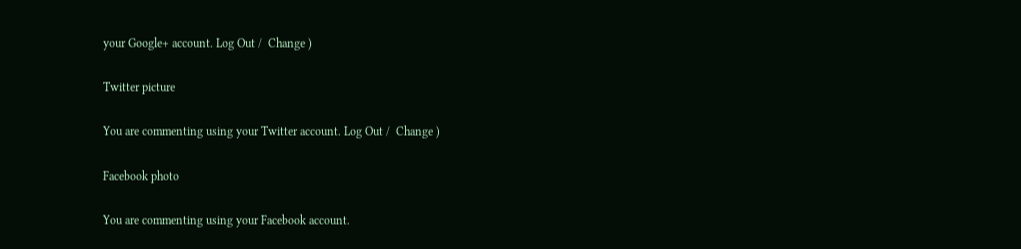your Google+ account. Log Out /  Change )

Twitter picture

You are commenting using your Twitter account. Log Out /  Change )

Facebook photo

You are commenting using your Facebook account.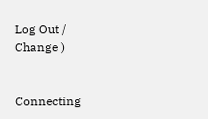Log Out /  Change )


Connecting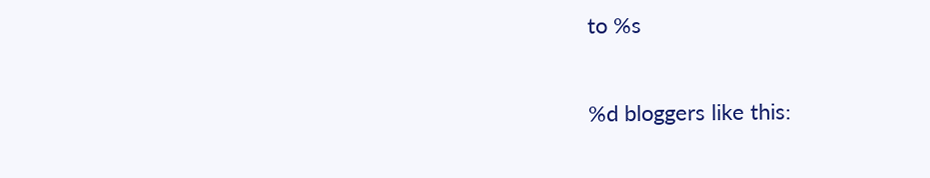to %s

%d bloggers like this: